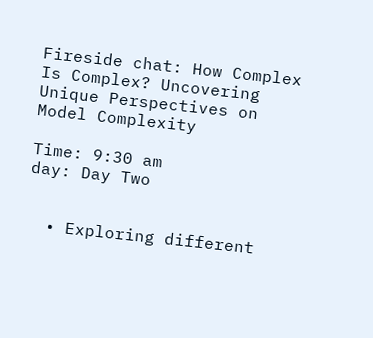Fireside chat: How Complex Is Complex? Uncovering Unique Perspectives on Model Complexity

Time: 9:30 am
day: Day Two


  • Exploring different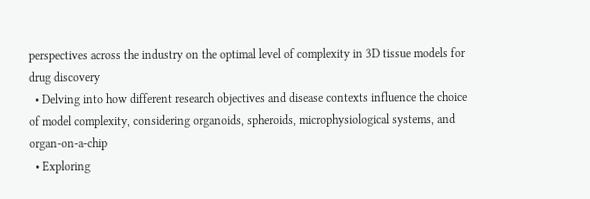perspectives across the industry on the optimal level of complexity in 3D tissue models for drug discovery
  • Delving into how different research objectives and disease contexts influence the choice of model complexity, considering organoids, spheroids, microphysiological systems, and organ-on-a-chip
  • Exploring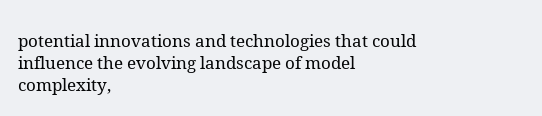potential innovations and technologies that could influence the evolving landscape of model complexity,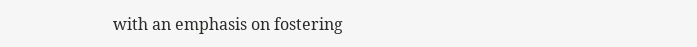with an emphasis on fostering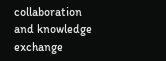collaboration and knowledge exchange